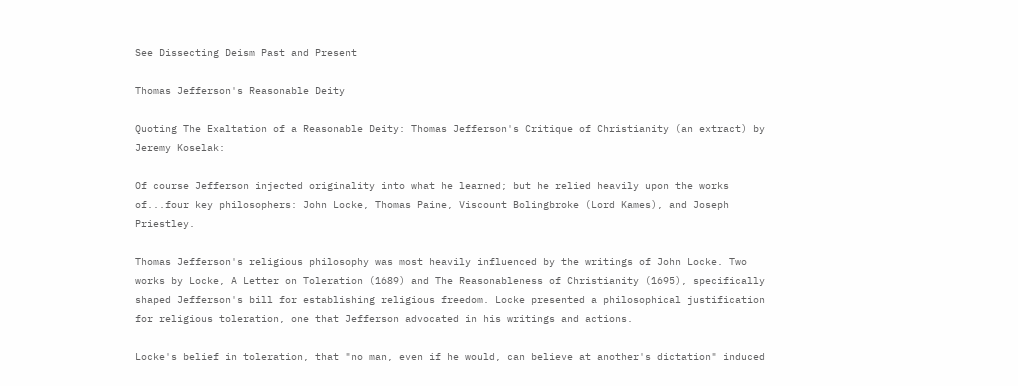See Dissecting Deism Past and Present

Thomas Jefferson's Reasonable Deity

Quoting The Exaltation of a Reasonable Deity: Thomas Jefferson's Critique of Christianity (an extract) by Jeremy Koselak:

Of course Jefferson injected originality into what he learned; but he relied heavily upon the works of...four key philosophers: John Locke, Thomas Paine, Viscount Bolingbroke (Lord Kames), and Joseph Priestley.

Thomas Jefferson's religious philosophy was most heavily influenced by the writings of John Locke. Two works by Locke, A Letter on Toleration (1689) and The Reasonableness of Christianity (1695), specifically shaped Jefferson's bill for establishing religious freedom. Locke presented a philosophical justification for religious toleration, one that Jefferson advocated in his writings and actions.

Locke's belief in toleration, that "no man, even if he would, can believe at another's dictation" induced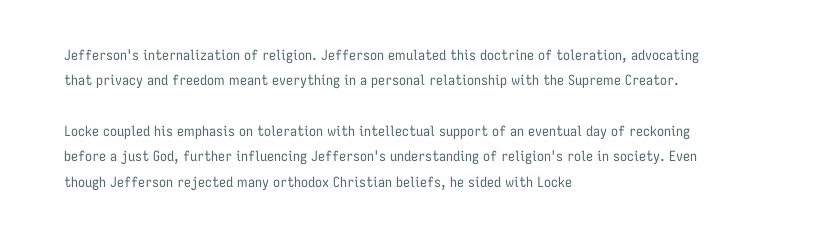Jefferson's internalization of religion. Jefferson emulated this doctrine of toleration, advocating that privacy and freedom meant everything in a personal relationship with the Supreme Creator.

Locke coupled his emphasis on toleration with intellectual support of an eventual day of reckoning before a just God, further influencing Jefferson's understanding of religion's role in society. Even though Jefferson rejected many orthodox Christian beliefs, he sided with Locke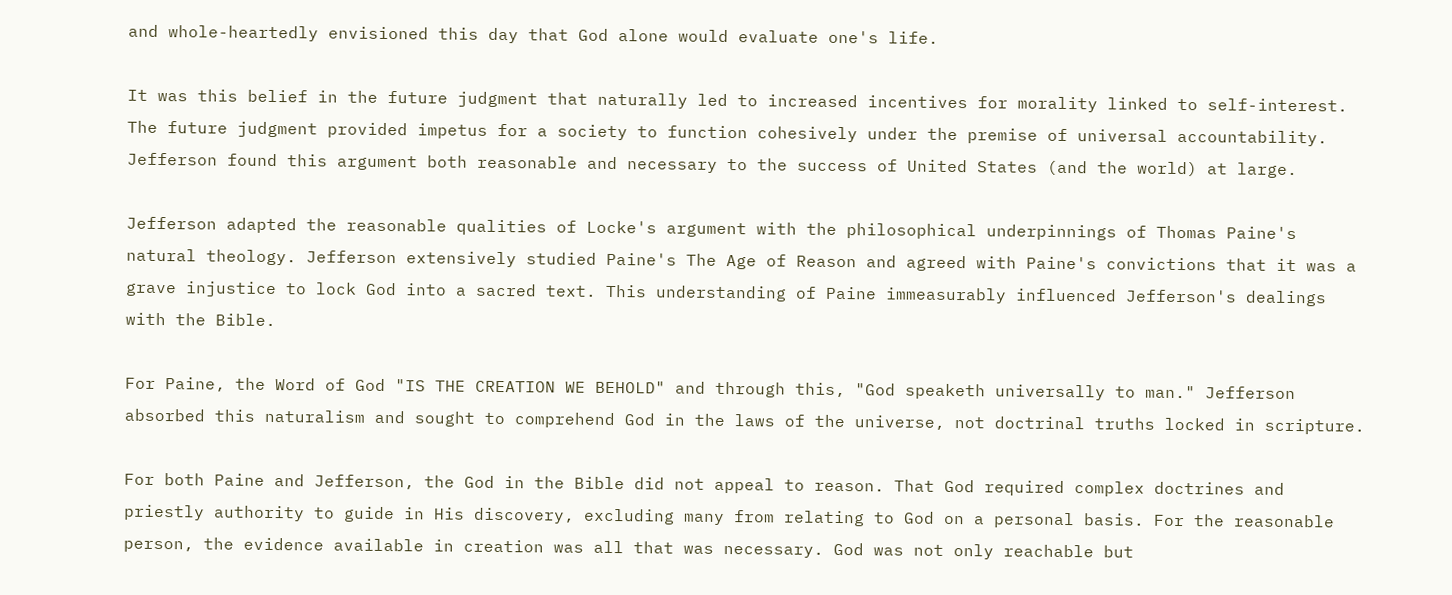and whole-heartedly envisioned this day that God alone would evaluate one's life.

It was this belief in the future judgment that naturally led to increased incentives for morality linked to self-interest. The future judgment provided impetus for a society to function cohesively under the premise of universal accountability. Jefferson found this argument both reasonable and necessary to the success of United States (and the world) at large.

Jefferson adapted the reasonable qualities of Locke's argument with the philosophical underpinnings of Thomas Paine's natural theology. Jefferson extensively studied Paine's The Age of Reason and agreed with Paine's convictions that it was a grave injustice to lock God into a sacred text. This understanding of Paine immeasurably influenced Jefferson's dealings with the Bible.

For Paine, the Word of God "IS THE CREATION WE BEHOLD" and through this, "God speaketh universally to man." Jefferson absorbed this naturalism and sought to comprehend God in the laws of the universe, not doctrinal truths locked in scripture.

For both Paine and Jefferson, the God in the Bible did not appeal to reason. That God required complex doctrines and priestly authority to guide in His discovery, excluding many from relating to God on a personal basis. For the reasonable person, the evidence available in creation was all that was necessary. God was not only reachable but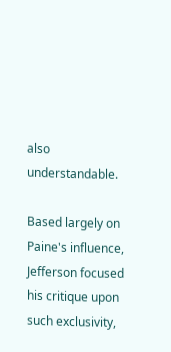also understandable.

Based largely on Paine's influence, Jefferson focused his critique upon such exclusivity,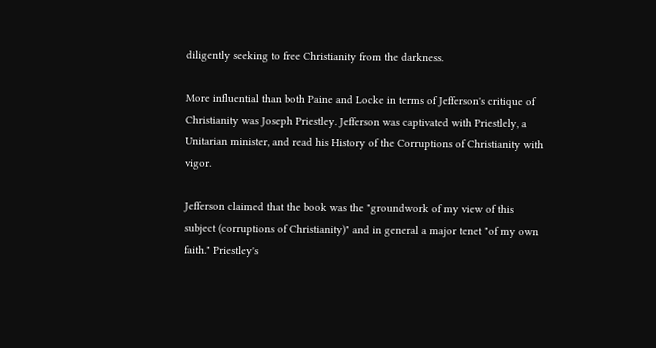diligently seeking to free Christianity from the darkness.

More influential than both Paine and Locke in terms of Jefferson's critique of Christianity was Joseph Priestley. Jefferson was captivated with Priestlely, a Unitarian minister, and read his History of the Corruptions of Christianity with vigor.

Jefferson claimed that the book was the "groundwork of my view of this subject (corruptions of Christianity)" and in general a major tenet "of my own faith." Priestley's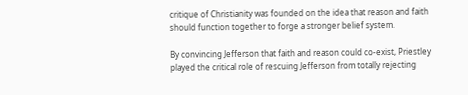critique of Christianity was founded on the idea that reason and faith should function together to forge a stronger belief system.

By convincing Jefferson that faith and reason could co-exist, Priestley played the critical role of rescuing Jefferson from totally rejecting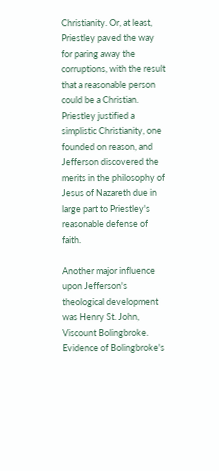Christianity. Or, at least, Priestley paved the way for paring away the corruptions, with the result that a reasonable person could be a Christian. Priestley justified a simplistic Christianity, one founded on reason, and Jefferson discovered the merits in the philosophy of Jesus of Nazareth due in large part to Priestley's reasonable defense of faith.

Another major influence upon Jefferson's theological development was Henry St. John, Viscount Bolingbroke. Evidence of Bolingbroke's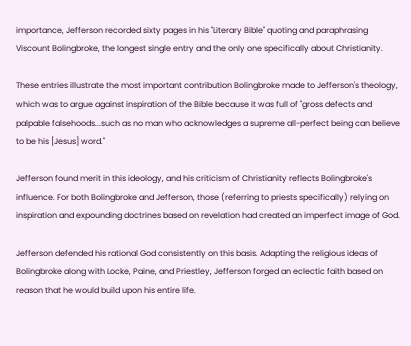importance, Jefferson recorded sixty pages in his "Literary Bible" quoting and paraphrasing Viscount Bolingbroke, the longest single entry and the only one specifically about Christianity.

These entries illustrate the most important contribution Bolingbroke made to Jefferson's theology, which was to argue against inspiration of the Bible because it was full of "gross defects and palpable falsehoods...such as no man who acknowledges a supreme all-perfect being can believe to be his [Jesus] word."

Jefferson found merit in this ideology, and his criticism of Christianity reflects Bolingbroke's influence. For both Bolingbroke and Jefferson, those (referring to priests specifically) relying on inspiration and expounding doctrines based on revelation had created an imperfect image of God.

Jefferson defended his rational God consistently on this basis. Adapting the religious ideas of Bolingbroke along with Locke, Paine, and Priestley, Jefferson forged an eclectic faith based on reason that he would build upon his entire life.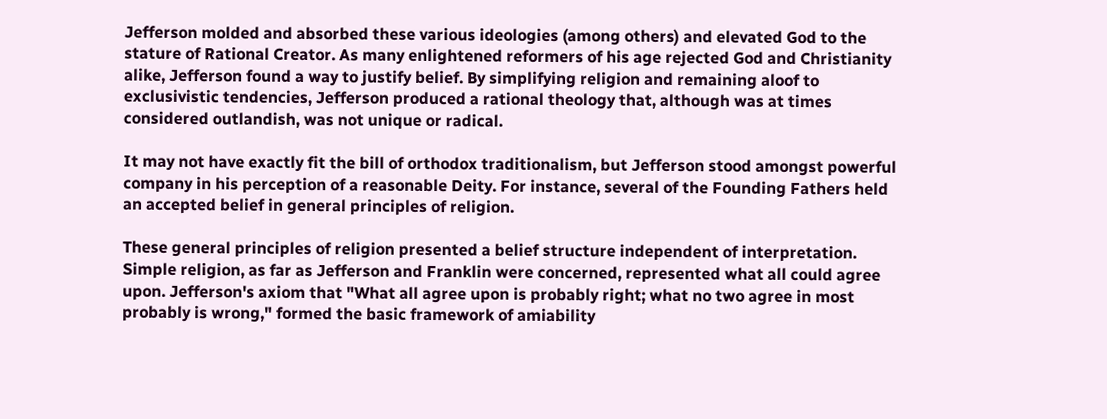Jefferson molded and absorbed these various ideologies (among others) and elevated God to the stature of Rational Creator. As many enlightened reformers of his age rejected God and Christianity alike, Jefferson found a way to justify belief. By simplifying religion and remaining aloof to exclusivistic tendencies, Jefferson produced a rational theology that, although was at times considered outlandish, was not unique or radical.

It may not have exactly fit the bill of orthodox traditionalism, but Jefferson stood amongst powerful company in his perception of a reasonable Deity. For instance, several of the Founding Fathers held an accepted belief in general principles of religion.

These general principles of religion presented a belief structure independent of interpretation. Simple religion, as far as Jefferson and Franklin were concerned, represented what all could agree upon. Jefferson's axiom that "What all agree upon is probably right; what no two agree in most probably is wrong," formed the basic framework of amiability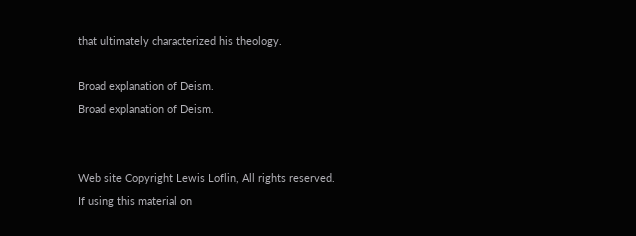that ultimately characterized his theology.

Broad explanation of Deism.
Broad explanation of Deism.


Web site Copyright Lewis Loflin, All rights reserved.
If using this material on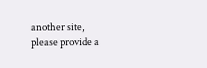another site, please provide a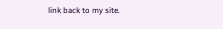link back to my site.